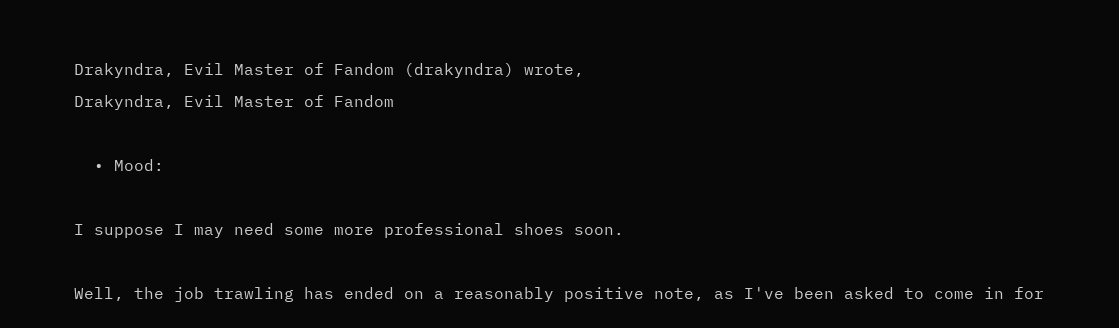Drakyndra, Evil Master of Fandom (drakyndra) wrote,
Drakyndra, Evil Master of Fandom

  • Mood:

I suppose I may need some more professional shoes soon.

Well, the job trawling has ended on a reasonably positive note, as I've been asked to come in for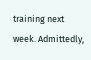training next week. Admittedly,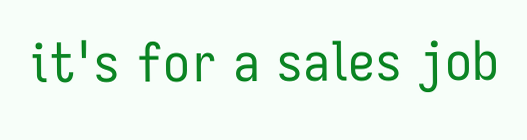it's for a sales job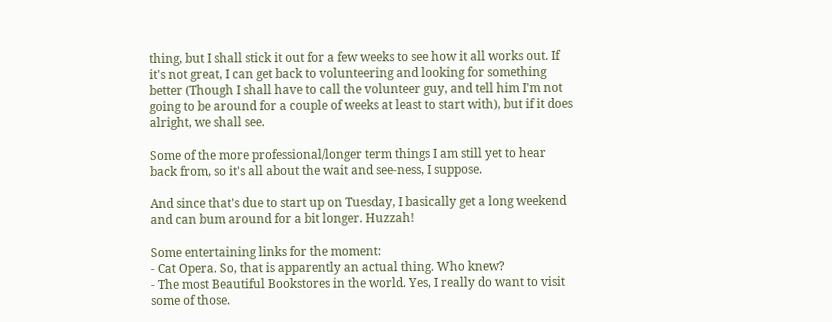thing, but I shall stick it out for a few weeks to see how it all works out. If it's not great, I can get back to volunteering and looking for something better (Though I shall have to call the volunteer guy, and tell him I'm not going to be around for a couple of weeks at least to start with), but if it does alright, we shall see.

Some of the more professional/longer term things I am still yet to hear back from, so it's all about the wait and see-ness, I suppose.

And since that's due to start up on Tuesday, I basically get a long weekend and can bum around for a bit longer. Huzzah!

Some entertaining links for the moment:
- Cat Opera. So, that is apparently an actual thing. Who knew?
- The most Beautiful Bookstores in the world. Yes, I really do want to visit some of those.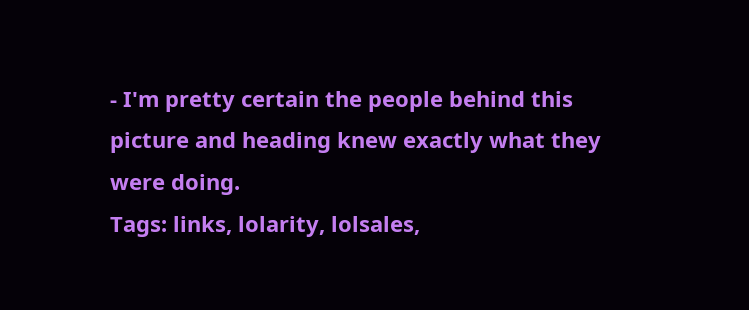- I'm pretty certain the people behind this picture and heading knew exactly what they were doing.
Tags: links, lolarity, lolsales,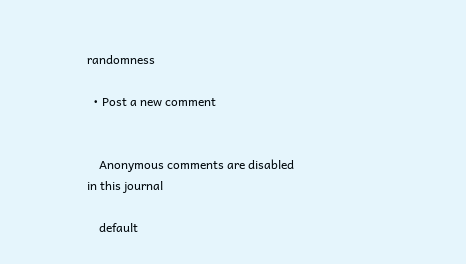randomness

  • Post a new comment


    Anonymous comments are disabled in this journal

    default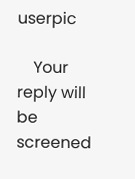userpic

    Your reply will be screened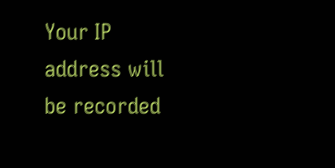Your IP address will be recorded